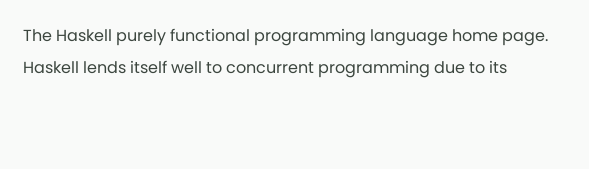The Haskell purely functional programming language home page.
Haskell lends itself well to concurrent programming due to its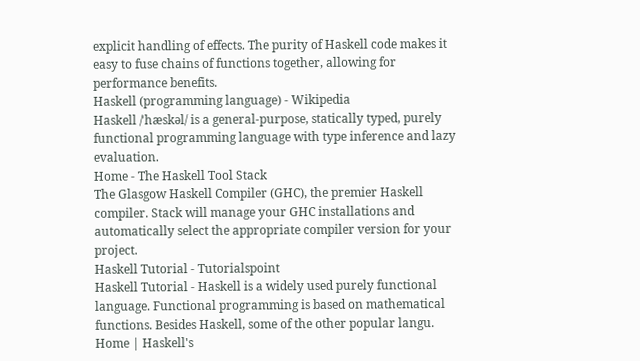explicit handling of effects. The purity of Haskell code makes it easy to fuse chains of functions together, allowing for performance benefits.
Haskell (programming language) - Wikipedia
Haskell /ˈhæskəl/ is a general-purpose, statically typed, purely functional programming language with type inference and lazy evaluation.
Home - The Haskell Tool Stack
The Glasgow Haskell Compiler (GHC), the premier Haskell compiler. Stack will manage your GHC installations and automatically select the appropriate compiler version for your project.
Haskell Tutorial - Tutorialspoint
Haskell Tutorial - Haskell is a widely used purely functional language. Functional programming is based on mathematical functions. Besides Haskell, some of the other popular langu.
Home | Haskell's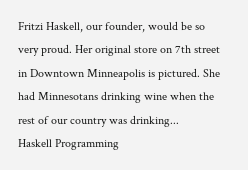Fritzi Haskell, our founder, would be so very proud. Her original store on 7th street in Downtown Minneapolis is pictured. She had Minnesotans drinking wine when the rest of our country was drinking...
Haskell Programming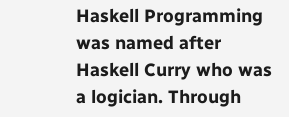Haskell Programming was named after Haskell Curry who was a logician. Through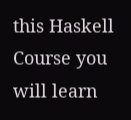this Haskell Course you will learn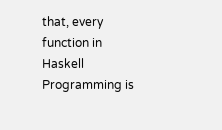that, every function in Haskell Programming is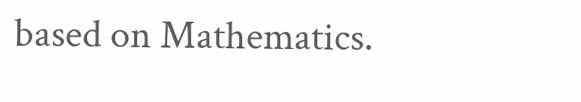based on Mathematics.